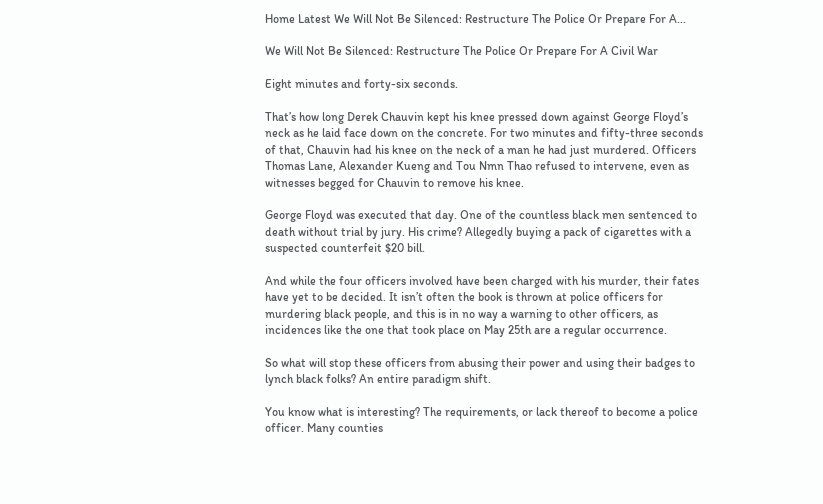Home Latest We Will Not Be Silenced: Restructure The Police Or Prepare For A...

We Will Not Be Silenced: Restructure The Police Or Prepare For A Civil War

Eight minutes and forty-six seconds.

That’s how long Derek Chauvin kept his knee pressed down against George Floyd’s neck as he laid face down on the concrete. For two minutes and fifty-three seconds of that, Chauvin had his knee on the neck of a man he had just murdered. Officers Thomas Lane, Alexander Kueng and Tou Nmn Thao refused to intervene, even as witnesses begged for Chauvin to remove his knee.

George Floyd was executed that day. One of the countless black men sentenced to death without trial by jury. His crime? Allegedly buying a pack of cigarettes with a suspected counterfeit $20 bill.

And while the four officers involved have been charged with his murder, their fates have yet to be decided. It isn’t often the book is thrown at police officers for murdering black people, and this is in no way a warning to other officers, as incidences like the one that took place on May 25th are a regular occurrence.

So what will stop these officers from abusing their power and using their badges to lynch black folks? An entire paradigm shift.

You know what is interesting? The requirements, or lack thereof to become a police officer. Many counties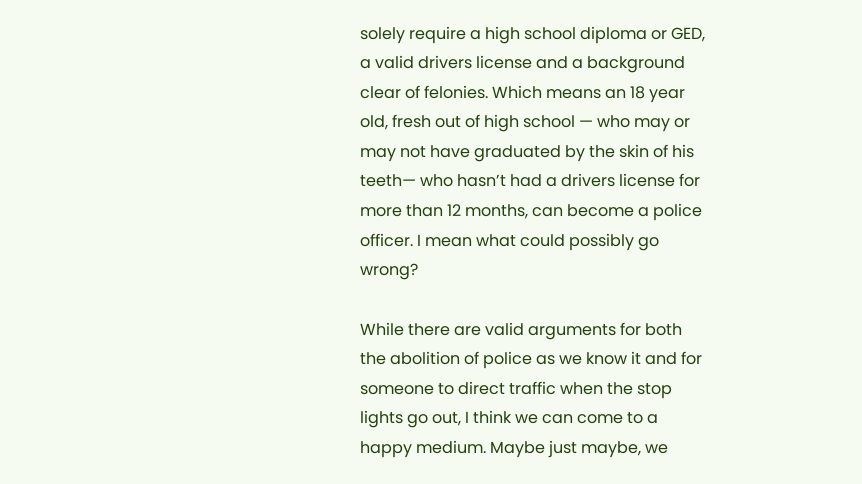solely require a high school diploma or GED, a valid drivers license and a background clear of felonies. Which means an 18 year old, fresh out of high school — who may or may not have graduated by the skin of his teeth— who hasn’t had a drivers license for more than 12 months, can become a police officer. I mean what could possibly go wrong?

While there are valid arguments for both the abolition of police as we know it and for someone to direct traffic when the stop lights go out, I think we can come to a happy medium. Maybe just maybe, we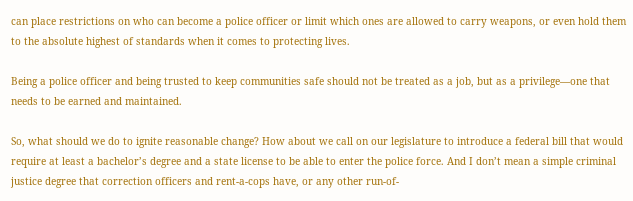can place restrictions on who can become a police officer or limit which ones are allowed to carry weapons, or even hold them to the absolute highest of standards when it comes to protecting lives.

Being a police officer and being trusted to keep communities safe should not be treated as a job, but as a privilege—one that needs to be earned and maintained.

So, what should we do to ignite reasonable change? How about we call on our legislature to introduce a federal bill that would require at least a bachelor’s degree and a state license to be able to enter the police force. And I don’t mean a simple criminal justice degree that correction officers and rent-a-cops have, or any other run-of-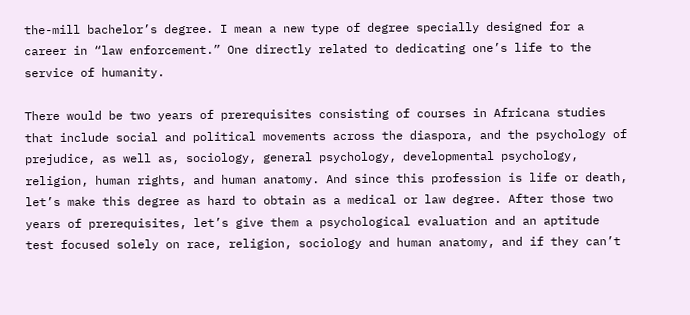the-mill bachelor’s degree. I mean a new type of degree specially designed for a career in “law enforcement.” One directly related to dedicating one’s life to the service of humanity.

There would be two years of prerequisites consisting of courses in Africana studies that include social and political movements across the diaspora, and the psychology of prejudice, as well as, sociology, general psychology, developmental psychology, religion, human rights, and human anatomy. And since this profession is life or death, let’s make this degree as hard to obtain as a medical or law degree. After those two years of prerequisites, let’s give them a psychological evaluation and an aptitude test focused solely on race, religion, sociology and human anatomy, and if they can’t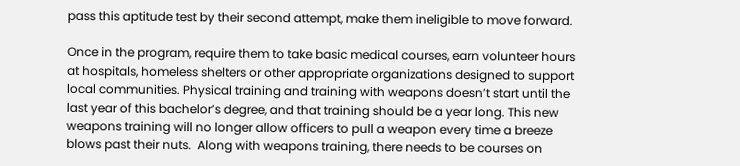pass this aptitude test by their second attempt, make them ineligible to move forward.

Once in the program, require them to take basic medical courses, earn volunteer hours at hospitals, homeless shelters or other appropriate organizations designed to support local communities. Physical training and training with weapons doesn’t start until the last year of this bachelor’s degree, and that training should be a year long. This new weapons training will no longer allow officers to pull a weapon every time a breeze blows past their nuts.  Along with weapons training, there needs to be courses on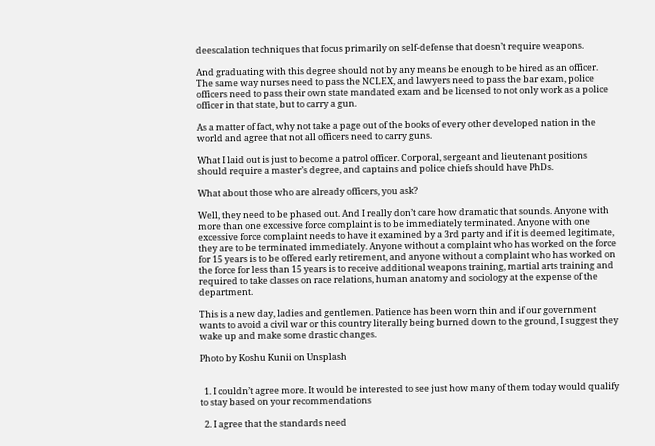deescalation techniques that focus primarily on self-defense that doesn’t require weapons.

And graduating with this degree should not by any means be enough to be hired as an officer. The same way nurses need to pass the NCLEX, and lawyers need to pass the bar exam, police officers need to pass their own state mandated exam and be licensed to not only work as a police officer in that state, but to carry a gun.

As a matter of fact, why not take a page out of the books of every other developed nation in the world and agree that not all officers need to carry guns.

What I laid out is just to become a patrol officer. Corporal, sergeant and lieutenant positions should require a master’s degree, and captains and police chiefs should have PhDs.

What about those who are already officers, you ask?

Well, they need to be phased out. And I really don’t care how dramatic that sounds. Anyone with more than one excessive force complaint is to be immediately terminated. Anyone with one excessive force complaint needs to have it examined by a 3rd party and if it is deemed legitimate, they are to be terminated immediately. Anyone without a complaint who has worked on the force for 15 years is to be offered early retirement, and anyone without a complaint who has worked on the force for less than 15 years is to receive additional weapons training, martial arts training and required to take classes on race relations, human anatomy and sociology at the expense of the department.

This is a new day, ladies and gentlemen. Patience has been worn thin and if our government wants to avoid a civil war or this country literally being burned down to the ground, I suggest they wake up and make some drastic changes.

Photo by Koshu Kunii on Unsplash


  1. I couldn’t agree more. It would be interested to see just how many of them today would qualify to stay based on your recommendations

  2. I agree that the standards need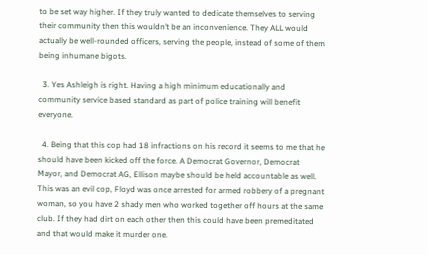to be set way higher. If they truly wanted to dedicate themselves to serving their community then this wouldn’t be an inconvenience. They ALL would actually be well-rounded officers, serving the people, instead of some of them being inhumane bigots.

  3. Yes Ashleigh is right. Having a high minimum educationally and community service based standard as part of police training will benefit everyone.

  4. Being that this cop had 18 infractions on his record it seems to me that he should have been kicked off the force. A Democrat Governor, Democrat Mayor, and Democrat AG, Ellison maybe should be held accountable as well. This was an evil cop, Floyd was once arrested for armed robbery of a pregnant woman, so you have 2 shady men who worked together off hours at the same club. If they had dirt on each other then this could have been premeditated and that would make it murder one.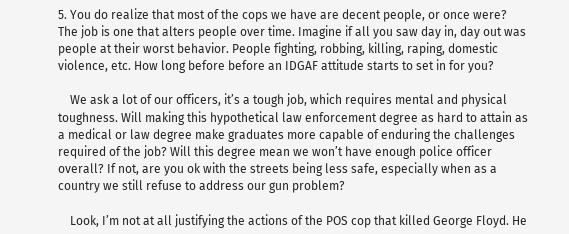5. You do realize that most of the cops we have are decent people, or once were? The job is one that alters people over time. Imagine if all you saw day in, day out was people at their worst behavior. People fighting, robbing, killing, raping, domestic violence, etc. How long before before an IDGAF attitude starts to set in for you?

    We ask a lot of our officers, it’s a tough job, which requires mental and physical toughness. Will making this hypothetical law enforcement degree as hard to attain as a medical or law degree make graduates more capable of enduring the challenges required of the job? Will this degree mean we won’t have enough police officer overall? If not, are you ok with the streets being less safe, especially when as a country we still refuse to address our gun problem?

    Look, I’m not at all justifying the actions of the POS cop that killed George Floyd. He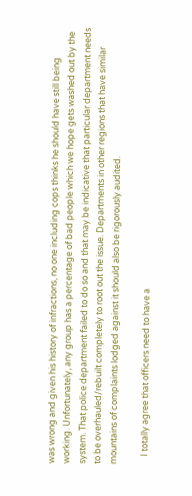was wrong and given his history of infractions, no one including cops thinks he should have still being working. Unfortunately, any group has a percentage of bad people which we hope gets washed out by the system. That police department failed to do so and that may be indicative that particular department needs to be overhauled/rebuilt completely to root out the issue. Departments in other regions that have similar mountains of complaints lodged against it should also be rigorously audited.

    I totally agree that officers need to have a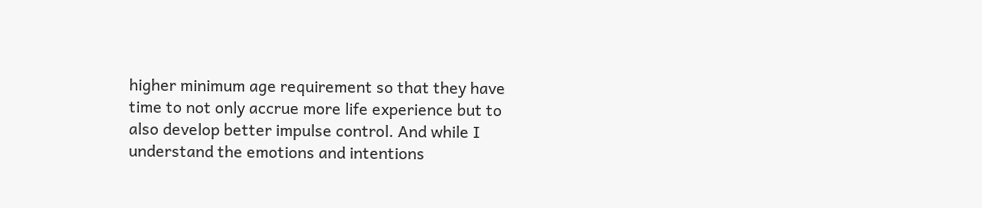higher minimum age requirement so that they have time to not only accrue more life experience but to also develop better impulse control. And while I understand the emotions and intentions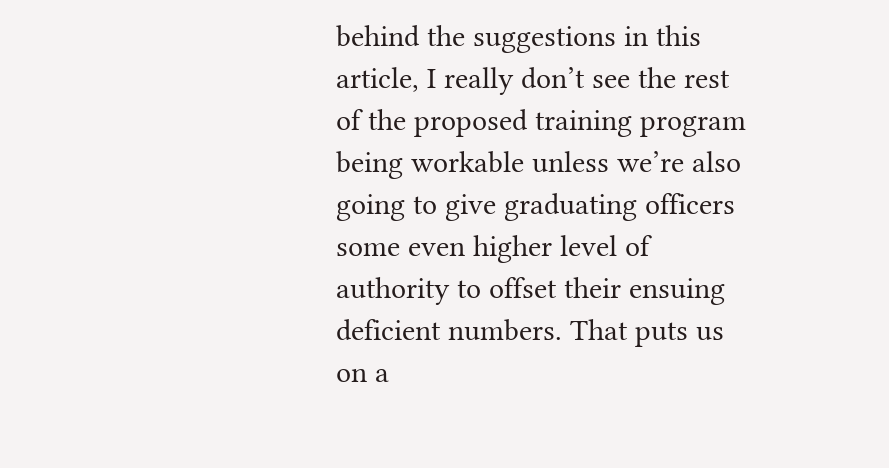behind the suggestions in this article, I really don’t see the rest of the proposed training program being workable unless we’re also going to give graduating officers some even higher level of authority to offset their ensuing deficient numbers. That puts us on a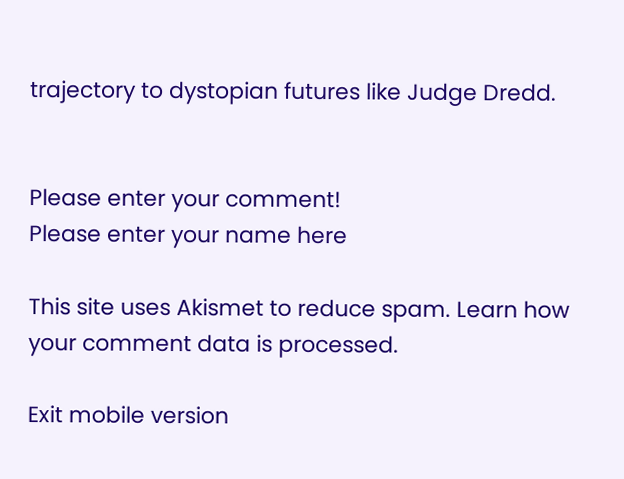trajectory to dystopian futures like Judge Dredd.


Please enter your comment!
Please enter your name here

This site uses Akismet to reduce spam. Learn how your comment data is processed.

Exit mobile version